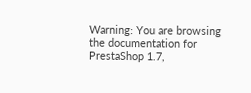Warning: You are browsing the documentation for PrestaShop 1.7,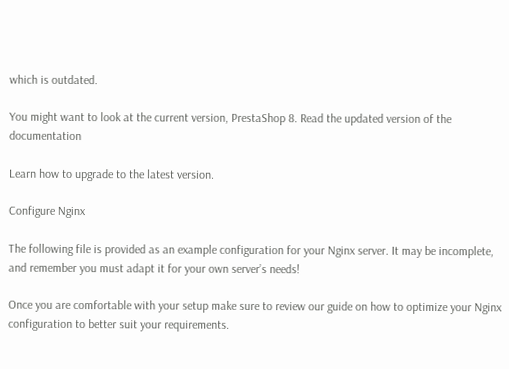which is outdated.

You might want to look at the current version, PrestaShop 8. Read the updated version of the documentation

Learn how to upgrade to the latest version.

Configure Nginx

The following file is provided as an example configuration for your Nginx server. It may be incomplete, and remember you must adapt it for your own server’s needs!

Once you are comfortable with your setup make sure to review our guide on how to optimize your Nginx configuration to better suit your requirements.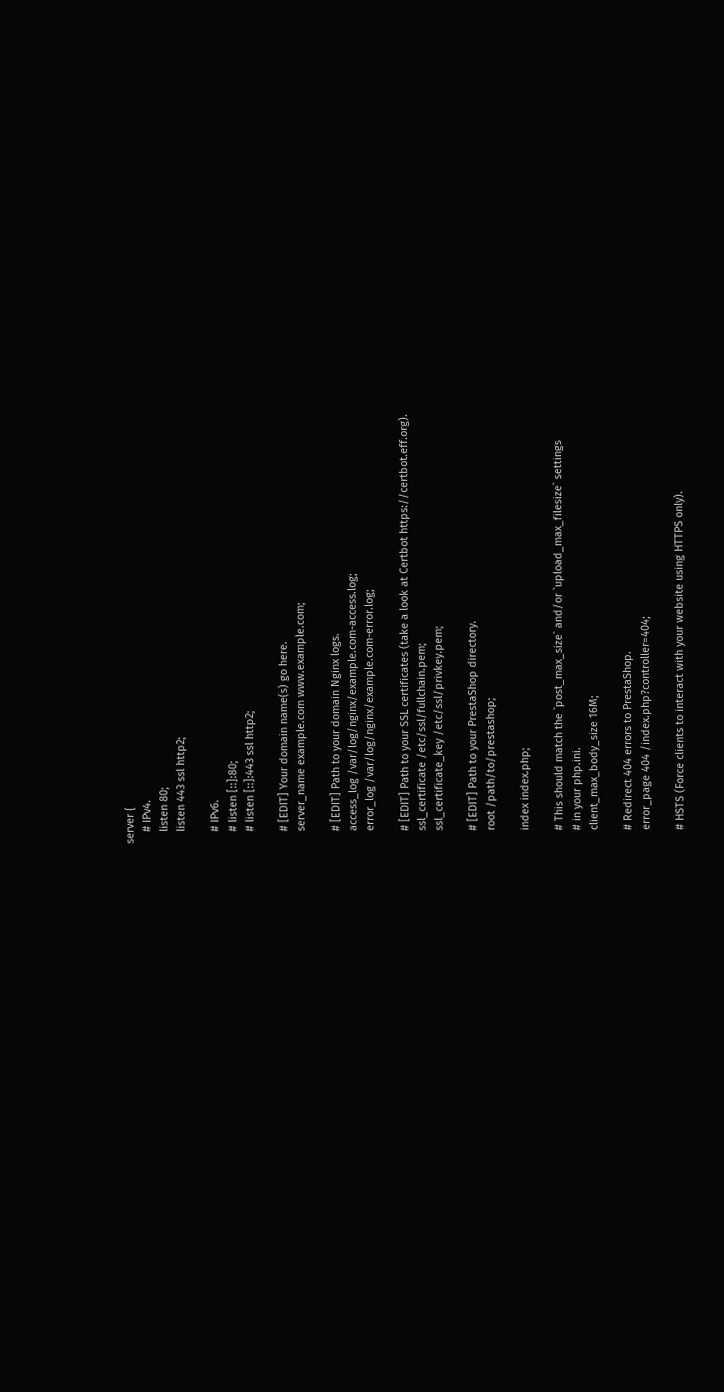server {
    # IPv4.
    listen 80;
    listen 443 ssl http2;

    # IPv6.
    # listen [::]:80;
    # listen [::]:443 ssl http2;

    # [EDIT] Your domain name(s) go here.
    server_name example.com www.example.com;

    # [EDIT] Path to your domain Nginx logs.
    access_log /var/log/nginx/example.com-access.log;
    error_log /var/log/nginx/example.com-error.log;

    # [EDIT] Path to your SSL certificates (take a look at Certbot https://certbot.eff.org).
    ssl_certificate /etc/ssl/fullchain.pem;
    ssl_certificate_key /etc/ssl/privkey.pem;

    # [EDIT] Path to your PrestaShop directory.
    root /path/to/prestashop;

    index index.php;

    # This should match the `post_max_size` and/or `upload_max_filesize` settings
    # in your php.ini.
    client_max_body_size 16M;

    # Redirect 404 errors to PrestaShop.
    error_page 404 /index.php?controller=404;

    # HSTS (Force clients to interact with your website using HTTPS only).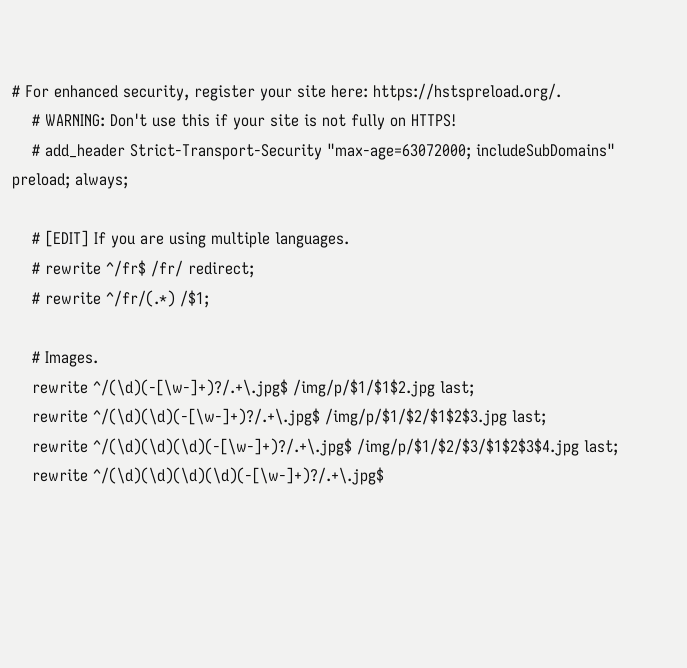# For enhanced security, register your site here: https://hstspreload.org/.
    # WARNING: Don't use this if your site is not fully on HTTPS!
    # add_header Strict-Transport-Security "max-age=63072000; includeSubDomains" preload; always;

    # [EDIT] If you are using multiple languages.
    # rewrite ^/fr$ /fr/ redirect;
    # rewrite ^/fr/(.*) /$1;

    # Images.
    rewrite ^/(\d)(-[\w-]+)?/.+\.jpg$ /img/p/$1/$1$2.jpg last;
    rewrite ^/(\d)(\d)(-[\w-]+)?/.+\.jpg$ /img/p/$1/$2/$1$2$3.jpg last;
    rewrite ^/(\d)(\d)(\d)(-[\w-]+)?/.+\.jpg$ /img/p/$1/$2/$3/$1$2$3$4.jpg last;
    rewrite ^/(\d)(\d)(\d)(\d)(-[\w-]+)?/.+\.jpg$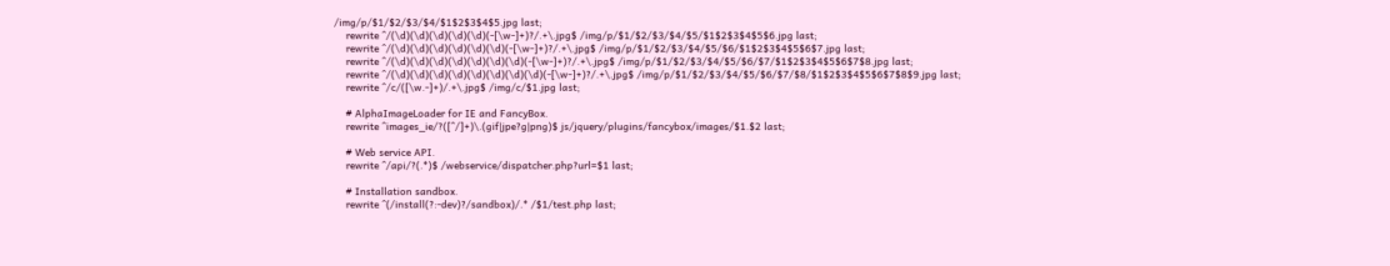/img/p/$1/$2/$3/$4/$1$2$3$4$5.jpg last;
    rewrite ^/(\d)(\d)(\d)(\d)(\d)(-[\w-]+)?/.+\.jpg$ /img/p/$1/$2/$3/$4/$5/$1$2$3$4$5$6.jpg last;
    rewrite ^/(\d)(\d)(\d)(\d)(\d)(\d)(-[\w-]+)?/.+\.jpg$ /img/p/$1/$2/$3/$4/$5/$6/$1$2$3$4$5$6$7.jpg last;
    rewrite ^/(\d)(\d)(\d)(\d)(\d)(\d)(\d)(-[\w-]+)?/.+\.jpg$ /img/p/$1/$2/$3/$4/$5/$6/$7/$1$2$3$4$5$6$7$8.jpg last;
    rewrite ^/(\d)(\d)(\d)(\d)(\d)(\d)(\d)(\d)(-[\w-]+)?/.+\.jpg$ /img/p/$1/$2/$3/$4/$5/$6/$7/$8/$1$2$3$4$5$6$7$8$9.jpg last;
    rewrite ^/c/([\w.-]+)/.+\.jpg$ /img/c/$1.jpg last;

    # AlphaImageLoader for IE and FancyBox.
    rewrite ^images_ie/?([^/]+)\.(gif|jpe?g|png)$ js/jquery/plugins/fancybox/images/$1.$2 last;

    # Web service API.
    rewrite ^/api/?(.*)$ /webservice/dispatcher.php?url=$1 last;

    # Installation sandbox.
    rewrite ^(/install(?:-dev)?/sandbox)/.* /$1/test.php last;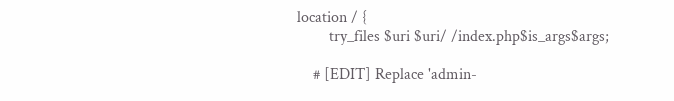location / {
        try_files $uri $uri/ /index.php$is_args$args;

    # [EDIT] Replace 'admin-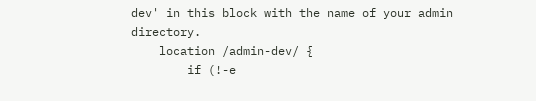dev' in this block with the name of your admin directory.
    location /admin-dev/ {
        if (!-e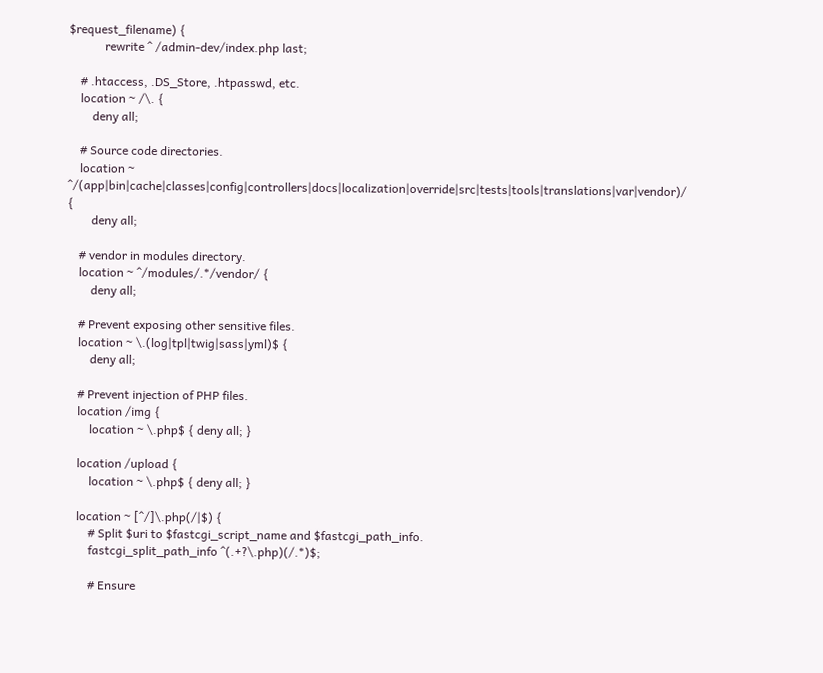$request_filename) {
            rewrite ^ /admin-dev/index.php last;

    # .htaccess, .DS_Store, .htpasswd, etc.
    location ~ /\. {
        deny all;

    # Source code directories.
    location ~ ^/(app|bin|cache|classes|config|controllers|docs|localization|override|src|tests|tools|translations|var|vendor)/ {
        deny all;

    # vendor in modules directory.
    location ~ ^/modules/.*/vendor/ {
        deny all;

    # Prevent exposing other sensitive files.
    location ~ \.(log|tpl|twig|sass|yml)$ {
        deny all;

    # Prevent injection of PHP files.
    location /img {
        location ~ \.php$ { deny all; }

    location /upload {
        location ~ \.php$ { deny all; }

    location ~ [^/]\.php(/|$) {
        # Split $uri to $fastcgi_script_name and $fastcgi_path_info.
        fastcgi_split_path_info ^(.+?\.php)(/.*)$;

        # Ensure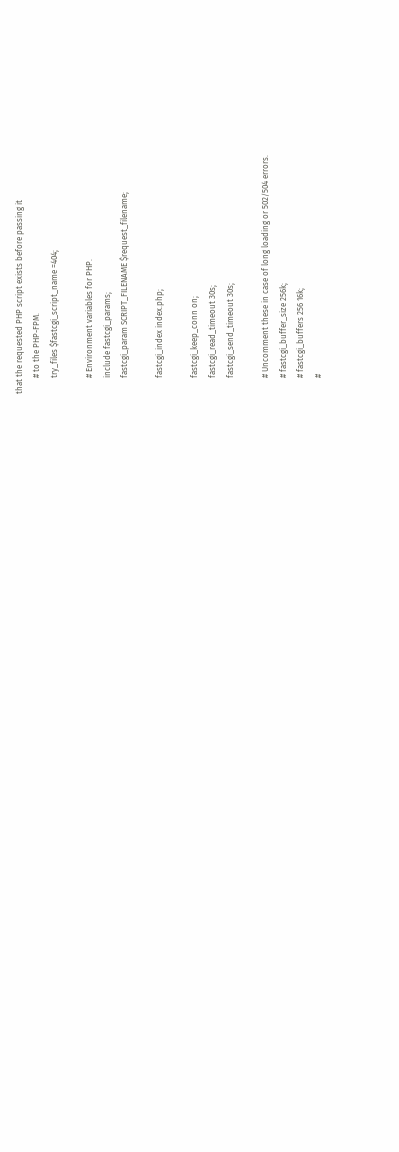that the requested PHP script exists before passing it
        # to the PHP-FPM.
        try_files $fastcgi_script_name =404;

        # Environment variables for PHP.
        include fastcgi_params;
        fastcgi_param SCRIPT_FILENAME $request_filename;

        fastcgi_index index.php;

        fastcgi_keep_conn on;
        fastcgi_read_timeout 30s;
        fastcgi_send_timeout 30s;

        # Uncomment these in case of long loading or 502/504 errors.
        # fastcgi_buffer_size 256k;
        # fastcgi_buffers 256 16k;
        #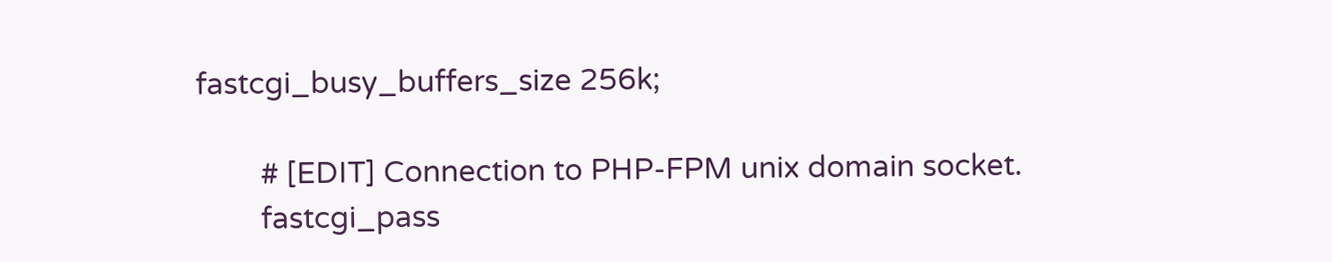fastcgi_busy_buffers_size 256k;

        # [EDIT] Connection to PHP-FPM unix domain socket.
        fastcgi_pass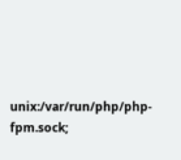unix:/var/run/php/php-fpm.sock;